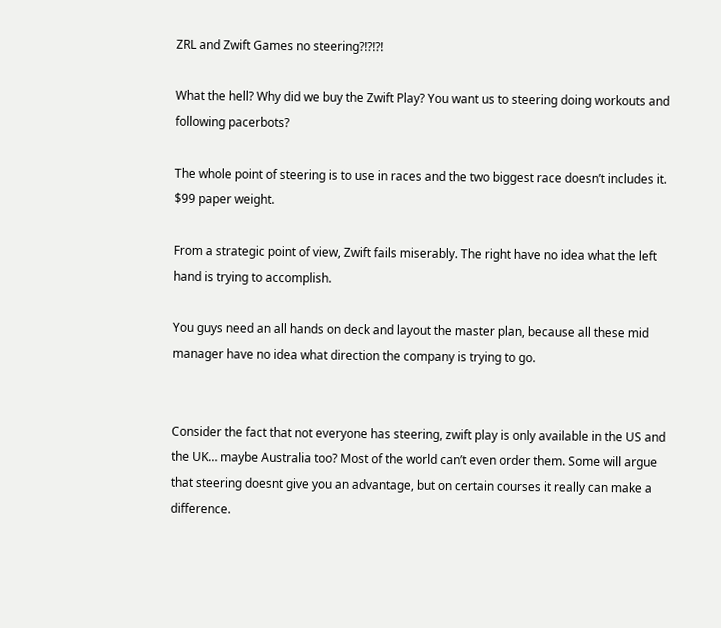ZRL and Zwift Games no steering?!?!?!

What the hell? Why did we buy the Zwift Play? You want us to steering doing workouts and following pacerbots?

The whole point of steering is to use in races and the two biggest race doesn’t includes it. $99 paper weight.

From a strategic point of view, Zwift fails miserably. The right have no idea what the left hand is trying to accomplish.

You guys need an all hands on deck and layout the master plan, because all these mid manager have no idea what direction the company is trying to go.


Consider the fact that not everyone has steering, zwift play is only available in the US and the UK… maybe Australia too? Most of the world can’t even order them. Some will argue that steering doesnt give you an advantage, but on certain courses it really can make a difference.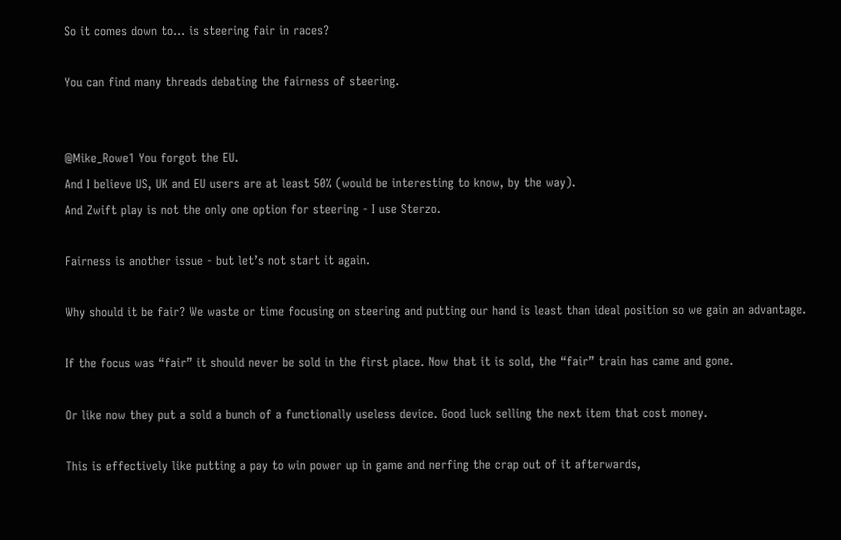So it comes down to… is steering fair in races?

You can find many threads debating the fairness of steering.


@Mike_Rowe1 You forgot the EU.
And I believe US, UK and EU users are at least 50% (would be interesting to know, by the way).
And Zwift play is not the only one option for steering - I use Sterzo.

Fairness is another issue - but let’s not start it again.

Why should it be fair? We waste or time focusing on steering and putting our hand is least than ideal position so we gain an advantage.

If the focus was “fair” it should never be sold in the first place. Now that it is sold, the “fair” train has came and gone.

Or like now they put a sold a bunch of a functionally useless device. Good luck selling the next item that cost money.

This is effectively like putting a pay to win power up in game and nerfing the crap out of it afterwards,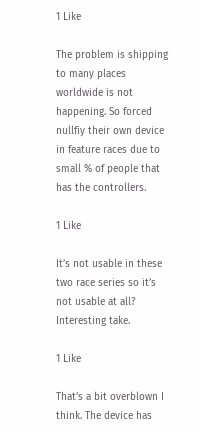1 Like

The problem is shipping to many places worldwide is not happening. So forced nullfiy their own device in feature races due to small % of people that has the controllers.

1 Like

It’s not usable in these two race series so it’s not usable at all? Interesting take.

1 Like

That’s a bit overblown I think. The device has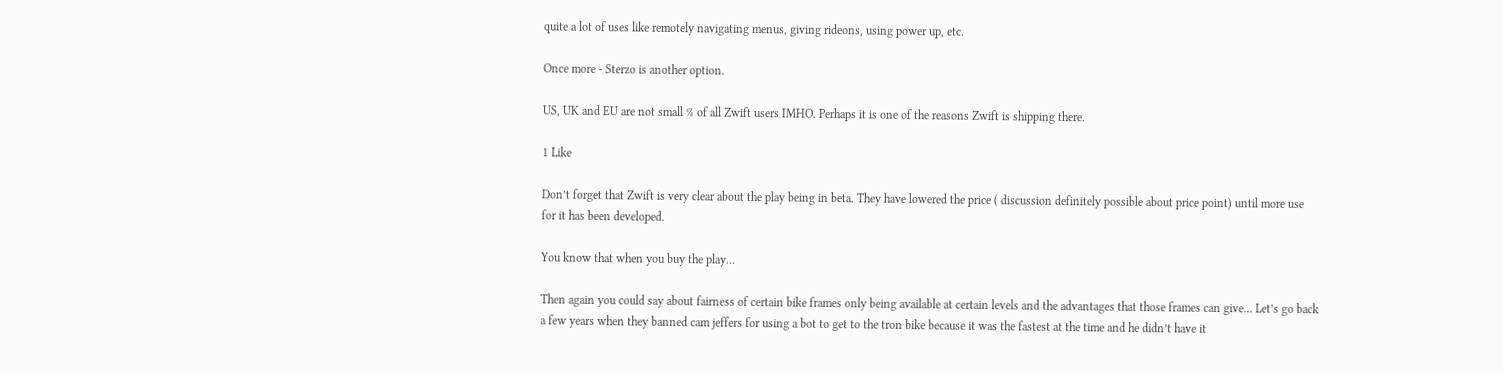quite a lot of uses like remotely navigating menus, giving rideons, using power up, etc.

Once more - Sterzo is another option.

US, UK and EU are not small % of all Zwift users IMHO. Perhaps it is one of the reasons Zwift is shipping there.

1 Like

Don’t forget that Zwift is very clear about the play being in beta. They have lowered the price ( discussion definitely possible about price point) until more use for it has been developed.

You know that when you buy the play…

Then again you could say about fairness of certain bike frames only being available at certain levels and the advantages that those frames can give… Let’s go back a few years when they banned cam jeffers for using a bot to get to the tron bike because it was the fastest at the time and he didn’t have it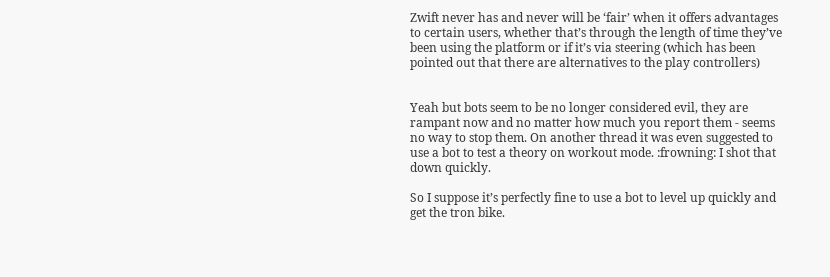Zwift never has and never will be ‘fair’ when it offers advantages to certain users, whether that’s through the length of time they’ve been using the platform or if it’s via steering (which has been pointed out that there are alternatives to the play controllers)


Yeah but bots seem to be no longer considered evil, they are rampant now and no matter how much you report them - seems no way to stop them. On another thread it was even suggested to use a bot to test a theory on workout mode. :frowning: I shot that down quickly.

So I suppose it’s perfectly fine to use a bot to level up quickly and get the tron bike.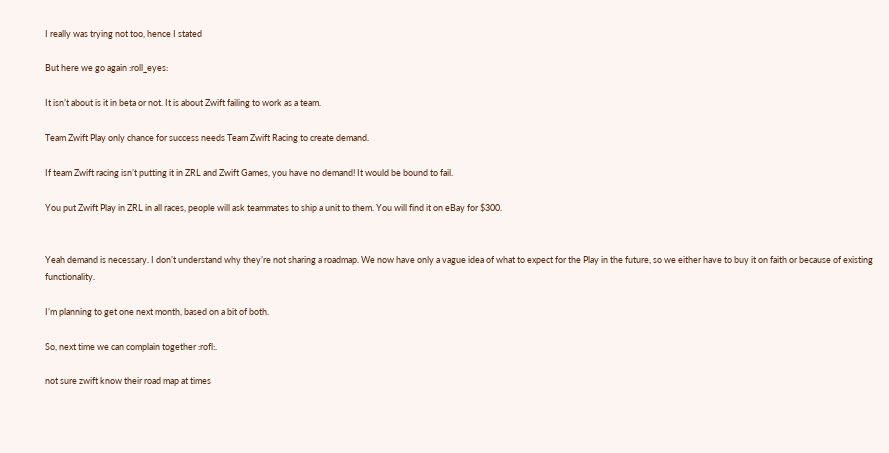I really was trying not too, hence I stated

But here we go again :roll_eyes:

It isn’t about is it in beta or not. It is about Zwift failing to work as a team.

Team Zwift Play only chance for success needs Team Zwift Racing to create demand.

If team Zwift racing isn’t putting it in ZRL and Zwift Games, you have no demand! It would be bound to fail.

You put Zwift Play in ZRL in all races, people will ask teammates to ship a unit to them. You will find it on eBay for $300.


Yeah demand is necessary. I don’t understand why they’re not sharing a roadmap. We now have only a vague idea of what to expect for the Play in the future, so we either have to buy it on faith or because of existing functionality.

I’m planning to get one next month, based on a bit of both.

So, next time we can complain together :rofl:.

not sure zwift know their road map at times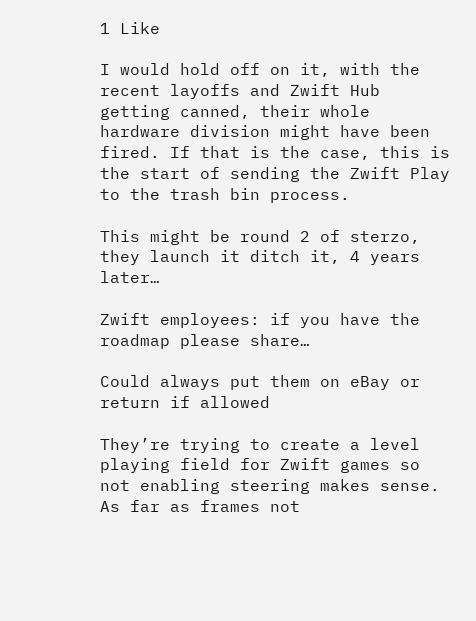1 Like

I would hold off on it, with the recent layoffs and Zwift Hub getting canned, their whole hardware division might have been fired. If that is the case, this is the start of sending the Zwift Play to the trash bin process.

This might be round 2 of sterzo, they launch it ditch it, 4 years later…

Zwift employees: if you have the roadmap please share…

Could always put them on eBay or return if allowed

They’re trying to create a level playing field for Zwift games so not enabling steering makes sense. As far as frames not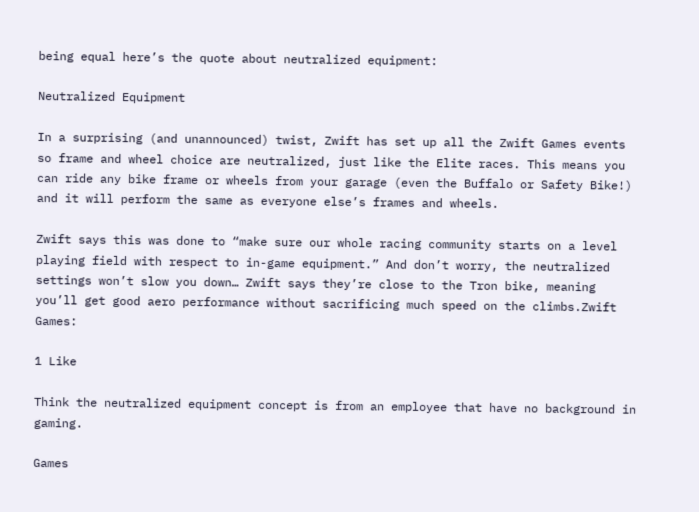being equal here’s the quote about neutralized equipment:

Neutralized Equipment

In a surprising (and unannounced) twist, Zwift has set up all the Zwift Games events so frame and wheel choice are neutralized, just like the Elite races. This means you can ride any bike frame or wheels from your garage (even the Buffalo or Safety Bike!) and it will perform the same as everyone else’s frames and wheels.

Zwift says this was done to “make sure our whole racing community starts on a level playing field with respect to in-game equipment.” And don’t worry, the neutralized settings won’t slow you down… Zwift says they’re close to the Tron bike, meaning you’ll get good aero performance without sacrificing much speed on the climbs.Zwift Games:

1 Like

Think the neutralized equipment concept is from an employee that have no background in gaming.

Games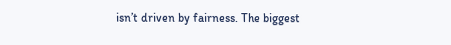isn’t driven by fairness. The biggest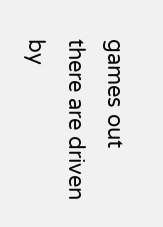games out there are driven by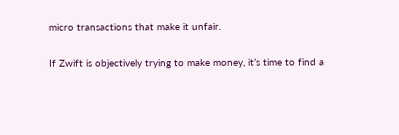micro transactions that make it unfair.

If Zwift is objectively trying to make money, it’s time to find a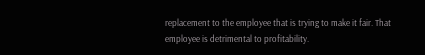replacement to the employee that is trying to make it fair. That employee is detrimental to profitability.